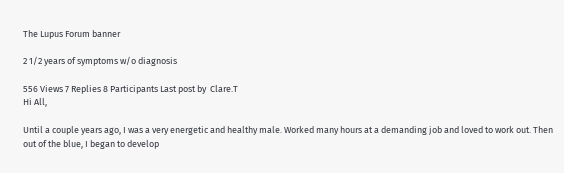The Lupus Forum banner

2 1/2 years of symptoms w/o diagnosis

556 Views 7 Replies 8 Participants Last post by  Clare.T
Hi All,

Until a couple years ago, I was a very energetic and healthy male. Worked many hours at a demanding job and loved to work out. Then out of the blue, I began to develop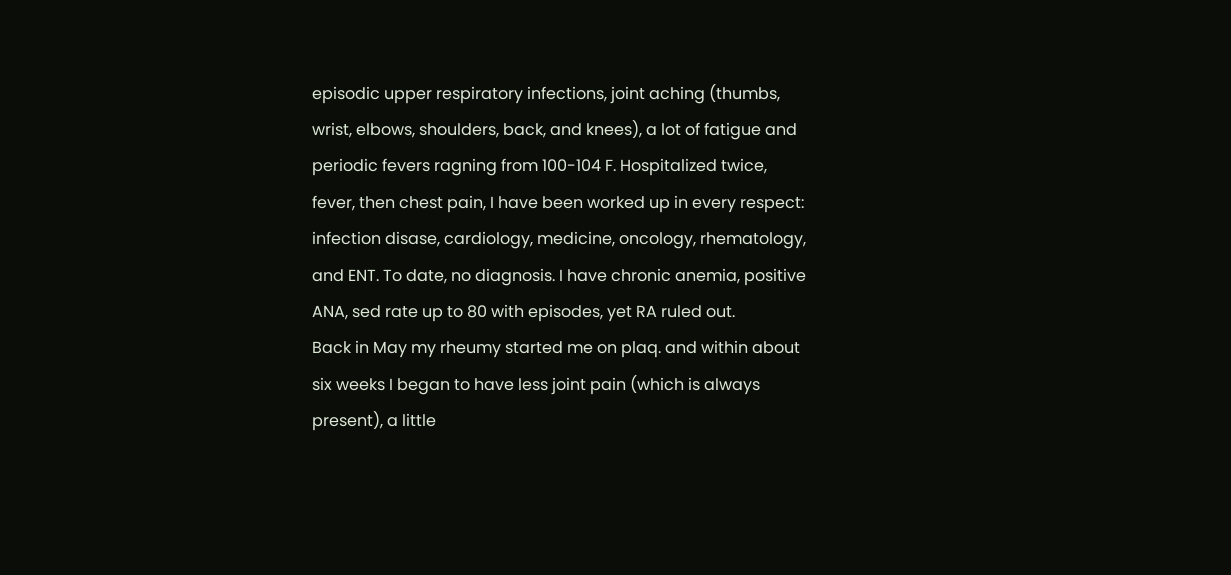episodic upper respiratory infections, joint aching (thumbs, wrist, elbows, shoulders, back, and knees), a lot of fatigue and periodic fevers ragning from 100-104 F. Hospitalized twice, fever, then chest pain, I have been worked up in every respect: infection disase, cardiology, medicine, oncology, rhematology, and ENT. To date, no diagnosis. I have chronic anemia, positive ANA, sed rate up to 80 with episodes, yet RA ruled out.
Back in May my rheumy started me on plaq. and within about six weeks I began to have less joint pain (which is always present), a little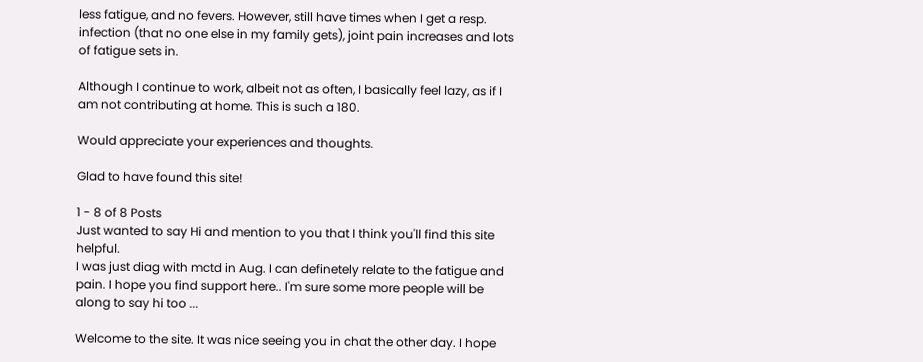less fatigue, and no fevers. However, still have times when I get a resp. infection (that no one else in my family gets), joint pain increases and lots of fatigue sets in.

Although I continue to work, albeit not as often, I basically feel lazy, as if I am not contributing at home. This is such a 180.

Would appreciate your experiences and thoughts.

Glad to have found this site!

1 - 8 of 8 Posts
Just wanted to say Hi and mention to you that I think you'll find this site helpful.
I was just diag with mctd in Aug. I can definetely relate to the fatigue and pain. I hope you find support here.. I'm sure some more people will be along to say hi too ...

Welcome to the site. It was nice seeing you in chat the other day. I hope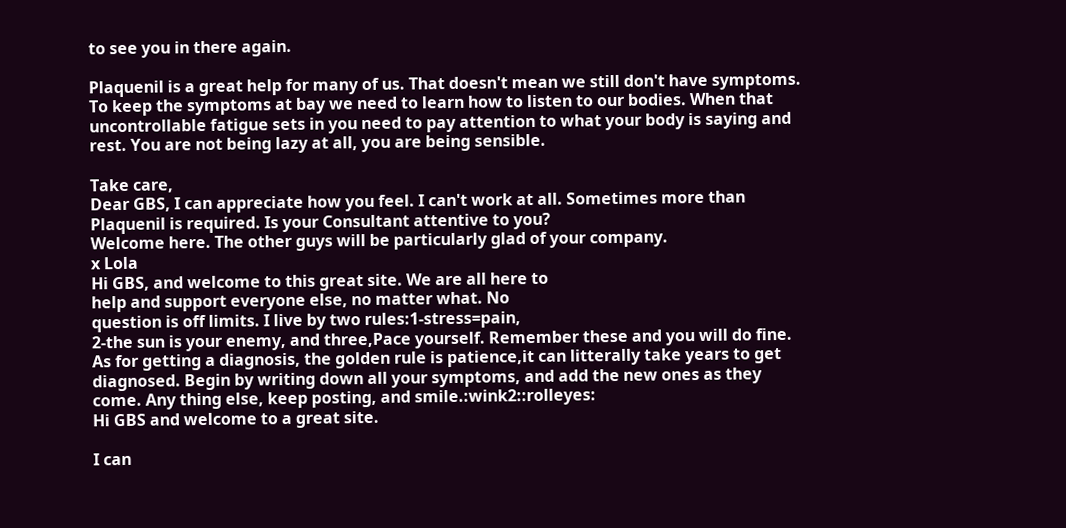to see you in there again.

Plaquenil is a great help for many of us. That doesn't mean we still don't have symptoms. To keep the symptoms at bay we need to learn how to listen to our bodies. When that uncontrollable fatigue sets in you need to pay attention to what your body is saying and rest. You are not being lazy at all, you are being sensible.

Take care,
Dear GBS, I can appreciate how you feel. I can't work at all. Sometimes more than Plaquenil is required. Is your Consultant attentive to you?
Welcome here. The other guys will be particularly glad of your company.
x Lola
Hi GBS, and welcome to this great site. We are all here to
help and support everyone else, no matter what. No
question is off limits. I live by two rules:1-stress=pain,
2-the sun is your enemy, and three,Pace yourself. Remember these and you will do fine. As for getting a diagnosis, the golden rule is patience,it can litterally take years to get diagnosed. Begin by writing down all your symptoms, and add the new ones as they come. Any thing else, keep posting, and smile.:wink2::rolleyes:
Hi GBS and welcome to a great site.

I can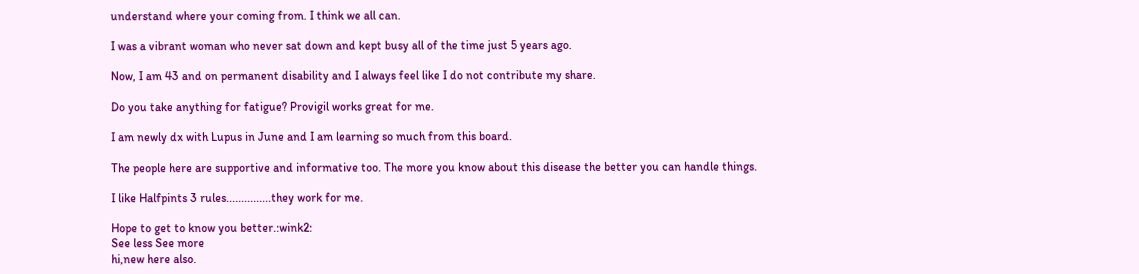understand where your coming from. I think we all can.

I was a vibrant woman who never sat down and kept busy all of the time just 5 years ago.

Now, I am 43 and on permanent disability and I always feel like I do not contribute my share.

Do you take anything for fatigue? Provigil works great for me.

I am newly dx with Lupus in June and I am learning so much from this board.

The people here are supportive and informative too. The more you know about this disease the better you can handle things.

I like Halfpints 3 rules...............they work for me.

Hope to get to know you better.:wink2:
See less See more
hi,new here also.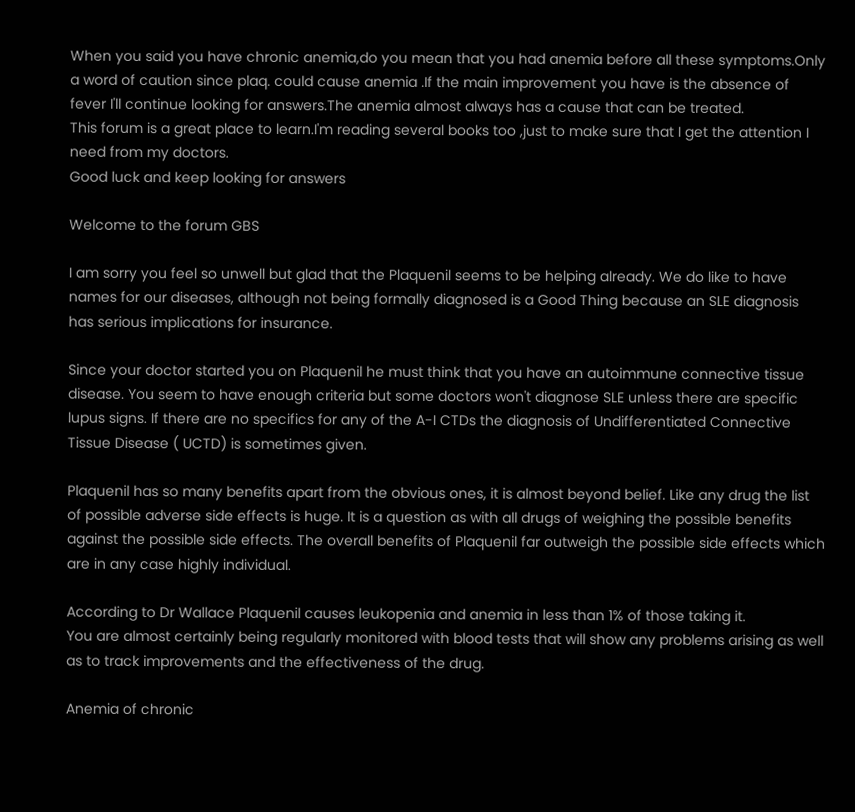When you said you have chronic anemia,do you mean that you had anemia before all these symptoms.Only a word of caution since plaq. could cause anemia .If the main improvement you have is the absence of fever I'll continue looking for answers.The anemia almost always has a cause that can be treated.
This forum is a great place to learn.I'm reading several books too ,just to make sure that I get the attention I need from my doctors.
Good luck and keep looking for answers

Welcome to the forum GBS

I am sorry you feel so unwell but glad that the Plaquenil seems to be helping already. We do like to have names for our diseases, although not being formally diagnosed is a Good Thing because an SLE diagnosis has serious implications for insurance.

Since your doctor started you on Plaquenil he must think that you have an autoimmune connective tissue disease. You seem to have enough criteria but some doctors won't diagnose SLE unless there are specific lupus signs. If there are no specifics for any of the A-I CTDs the diagnosis of Undifferentiated Connective Tissue Disease ( UCTD) is sometimes given.

Plaquenil has so many benefits apart from the obvious ones, it is almost beyond belief. Like any drug the list of possible adverse side effects is huge. It is a question as with all drugs of weighing the possible benefits against the possible side effects. The overall benefits of Plaquenil far outweigh the possible side effects which are in any case highly individual.

According to Dr Wallace Plaquenil causes leukopenia and anemia in less than 1% of those taking it.
You are almost certainly being regularly monitored with blood tests that will show any problems arising as well as to track improvements and the effectiveness of the drug.

Anemia of chronic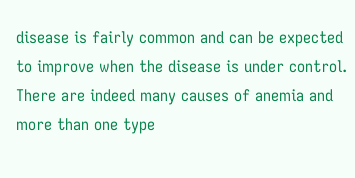disease is fairly common and can be expected to improve when the disease is under control. There are indeed many causes of anemia and more than one type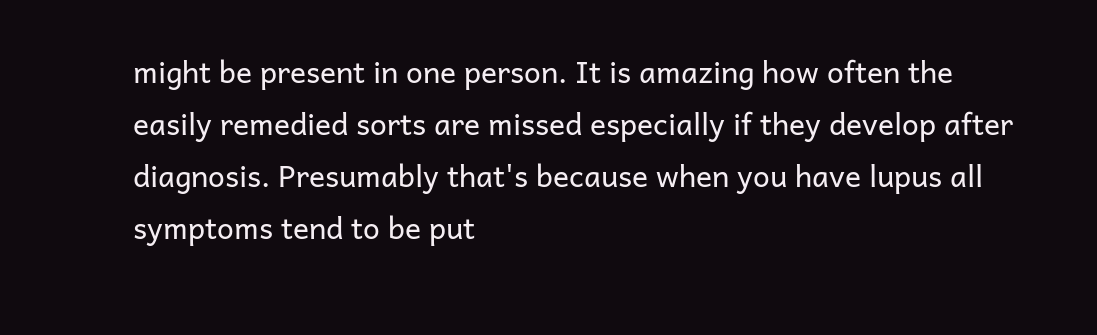might be present in one person. It is amazing how often the easily remedied sorts are missed especially if they develop after diagnosis. Presumably that's because when you have lupus all symptoms tend to be put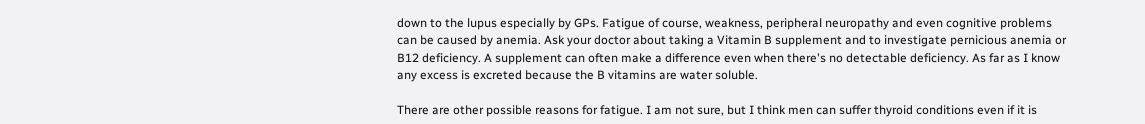down to the lupus especially by GPs. Fatigue of course, weakness, peripheral neuropathy and even cognitive problems can be caused by anemia. Ask your doctor about taking a Vitamin B supplement and to investigate pernicious anemia or B12 deficiency. A supplement can often make a difference even when there's no detectable deficiency. As far as I know any excess is excreted because the B vitamins are water soluble.

There are other possible reasons for fatigue. I am not sure, but I think men can suffer thyroid conditions even if it is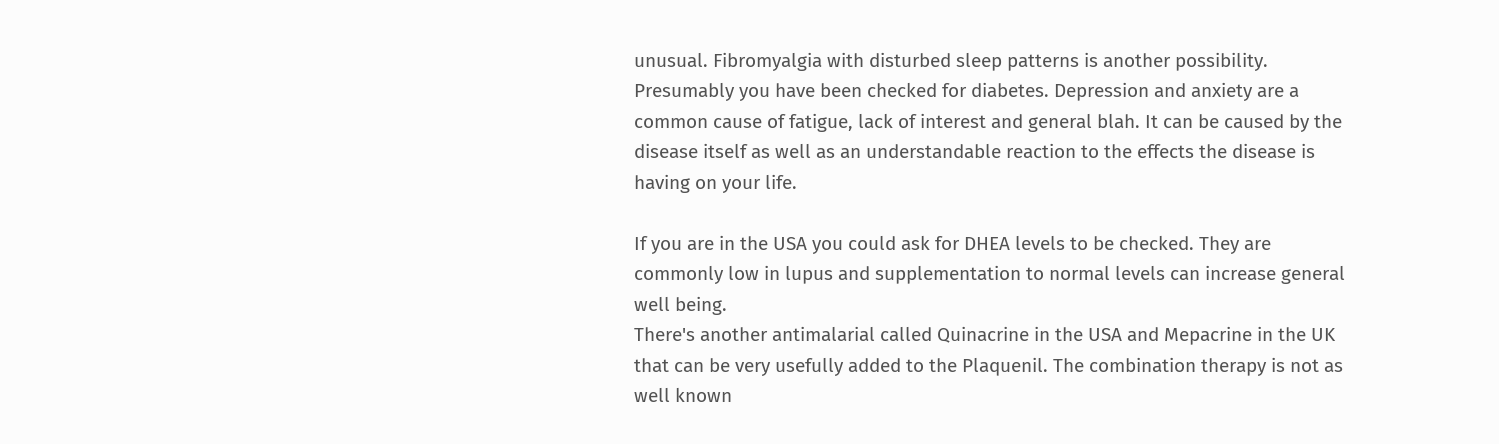unusual. Fibromyalgia with disturbed sleep patterns is another possibility. Presumably you have been checked for diabetes. Depression and anxiety are a common cause of fatigue, lack of interest and general blah. It can be caused by the disease itself as well as an understandable reaction to the effects the disease is having on your life.

If you are in the USA you could ask for DHEA levels to be checked. They are commonly low in lupus and supplementation to normal levels can increase general well being.
There's another antimalarial called Quinacrine in the USA and Mepacrine in the UK that can be very usefully added to the Plaquenil. The combination therapy is not as well known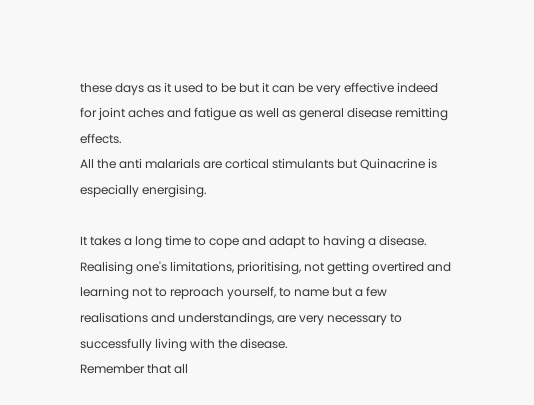these days as it used to be but it can be very effective indeed for joint aches and fatigue as well as general disease remitting effects.
All the anti malarials are cortical stimulants but Quinacrine is especially energising.

It takes a long time to cope and adapt to having a disease. Realising one's limitations, prioritising, not getting overtired and learning not to reproach yourself, to name but a few realisations and understandings, are very necessary to successfully living with the disease.
Remember that all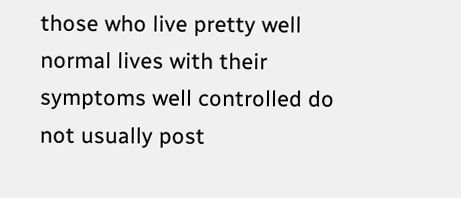those who live pretty well normal lives with their symptoms well controlled do not usually post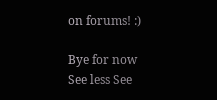on forums! :)

Bye for now
See less See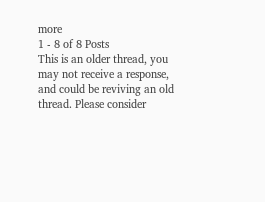more
1 - 8 of 8 Posts
This is an older thread, you may not receive a response, and could be reviving an old thread. Please consider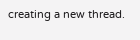creating a new thread.